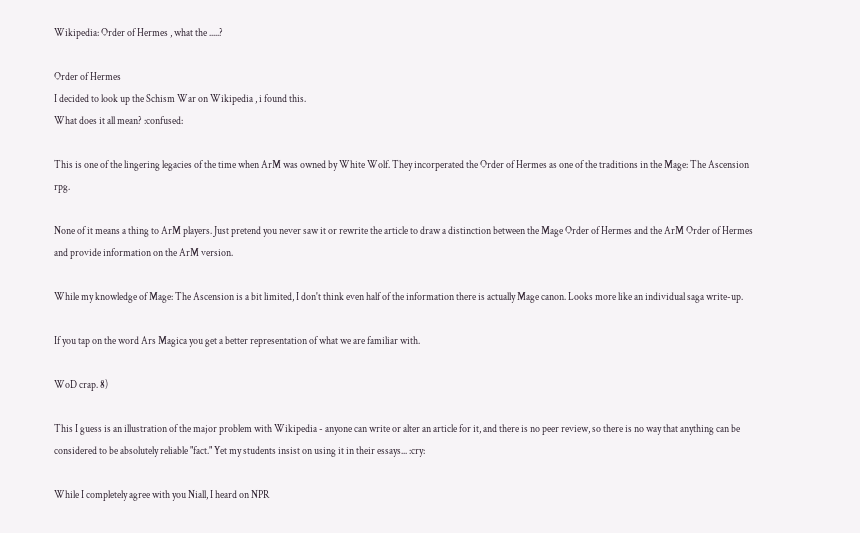Wikipedia: Order of Hermes , what the .....?

Order of Hermes
I decided to look up the Schism War on Wikipedia , i found this.
What does it all mean? :confused:

This is one of the lingering legacies of the time when ArM was owned by White Wolf. They incorperated the Order of Hermes as one of the traditions in the Mage: The Ascension rpg.

None of it means a thing to ArM players. Just pretend you never saw it or rewrite the article to draw a distinction between the Mage Order of Hermes and the ArM Order of Hermes and provide information on the ArM version.

While my knowledge of Mage: The Ascension is a bit limited, I don't think even half of the information there is actually Mage canon. Looks more like an individual saga write-up.

If you tap on the word Ars Magica you get a better representation of what we are familiar with.

WoD crap. 8)

This I guess is an illustration of the major problem with Wikipedia - anyone can write or alter an article for it, and there is no peer review, so there is no way that anything can be considered to be absolutely reliable "fact." Yet my students insist on using it in their essays... :cry:

While I completely agree with you Niall, I heard on NPR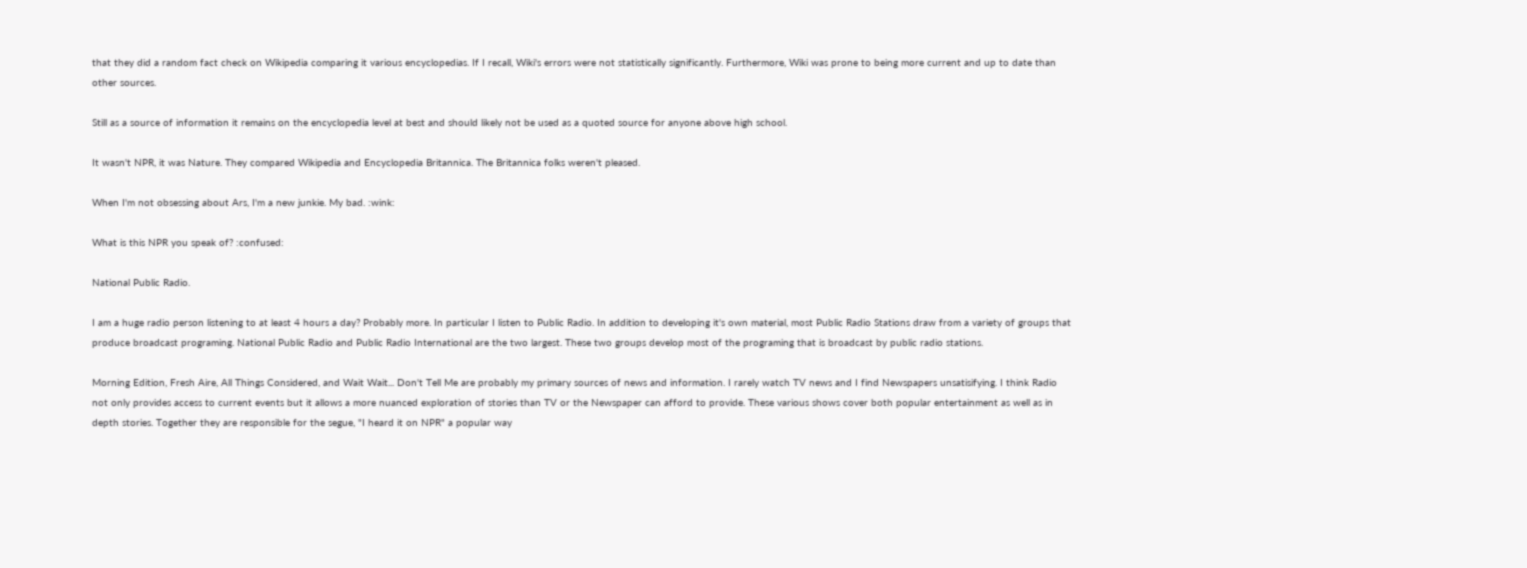that they did a random fact check on Wikipedia comparing it various encyclopedias. If I recall, Wiki's errors were not statistically significantly. Furthermore, Wiki was prone to being more current and up to date than other sources.

Still as a source of information it remains on the encyclopedia level at best and should likely not be used as a quoted source for anyone above high school.

It wasn't NPR, it was Nature. They compared Wikipedia and Encyclopedia Britannica. The Britannica folks weren't pleased.

When I'm not obsessing about Ars, I'm a new junkie. My bad. :wink:

What is this NPR you speak of? :confused:

National Public Radio.

I am a huge radio person listening to at least 4 hours a day? Probably more. In particular I listen to Public Radio. In addition to developing it's own material, most Public Radio Stations draw from a variety of groups that produce broadcast programing. National Public Radio and Public Radio International are the two largest. These two groups develop most of the programing that is broadcast by public radio stations.

Morning Edition, Fresh Aire, All Things Considered, and Wait Wait... Don't Tell Me are probably my primary sources of news and information. I rarely watch TV news and I find Newspapers unsatisifying. I think Radio not only provides access to current events but it allows a more nuanced exploration of stories than TV or the Newspaper can afford to provide. These various shows cover both popular entertainment as well as in depth stories. Together they are responsible for the segue, "I heard it on NPR" a popular way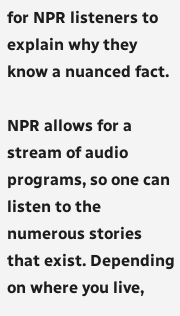for NPR listeners to explain why they know a nuanced fact.

NPR allows for a stream of audio programs, so one can listen to the numerous stories that exist. Depending on where you live,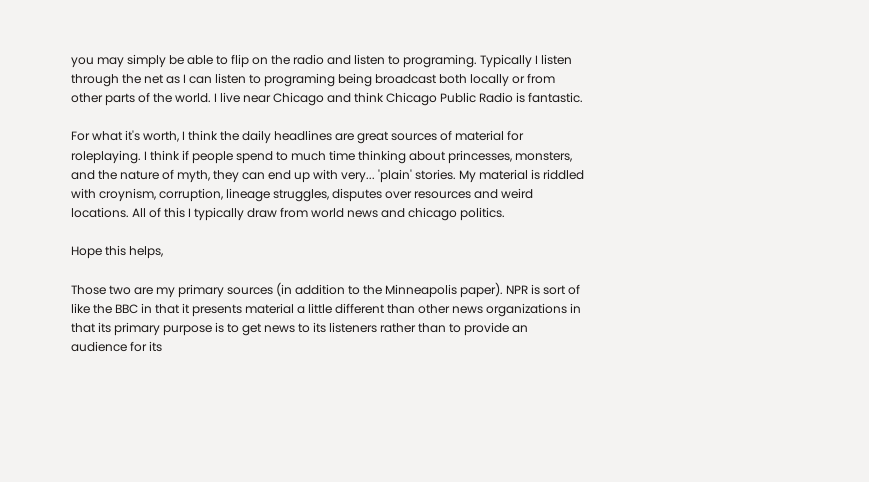you may simply be able to flip on the radio and listen to programing. Typically I listen through the net as I can listen to programing being broadcast both locally or from other parts of the world. I live near Chicago and think Chicago Public Radio is fantastic.

For what it's worth, I think the daily headlines are great sources of material for roleplaying. I think if people spend to much time thinking about princesses, monsters, and the nature of myth, they can end up with very... 'plain' stories. My material is riddled with croynism, corruption, lineage struggles, disputes over resources and weird locations. All of this I typically draw from world news and chicago politics.

Hope this helps,

Those two are my primary sources (in addition to the Minneapolis paper). NPR is sort of like the BBC in that it presents material a little different than other news organizations in that its primary purpose is to get news to its listeners rather than to provide an audience for its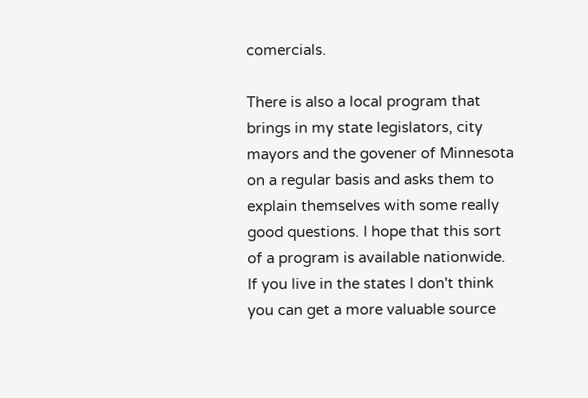comercials.

There is also a local program that brings in my state legislators, city mayors and the govener of Minnesota on a regular basis and asks them to explain themselves with some really good questions. I hope that this sort of a program is available nationwide. If you live in the states I don't think you can get a more valuable source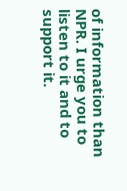of information than NPR. I urge you to listen to it and to support it.